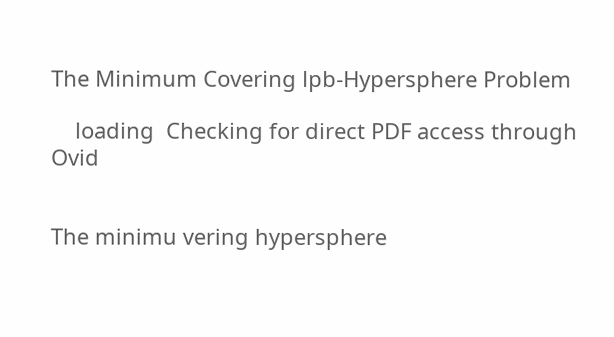The Minimum Covering lpb-Hypersphere Problem

    loading  Checking for direct PDF access through Ovid


The minimu vering hypersphere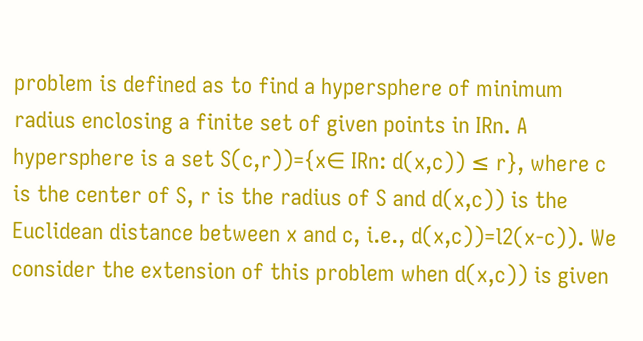problem is defined as to find a hypersphere of minimum radius enclosing a finite set of given points in IRn. A hypersphere is a set S(c,r))={x∈ IRn: d(x,c)) ≤ r}, where c is the center of S, r is the radius of S and d(x,c)) is the Euclidean distance between x and c, i.e., d(x,c))=l2(x-c)). We consider the extension of this problem when d(x,c)) is given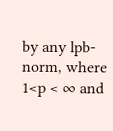by any lpb-norm, where 1<p < ∞ and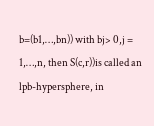b=(b1,…,bn)) with bj> 0,j = 1,…,n, then S(c,r))is called an lpb-hypersphere, in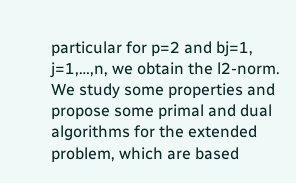particular for p=2 and bj=1, j=1,…,n, we obtain the l2-norm. We study some properties and propose some primal and dual algorithms for the extended problem, which are based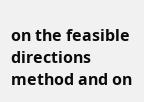on the feasible directions method and on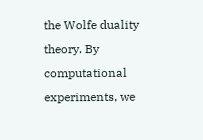the Wolfe duality theory. By computational experiments, we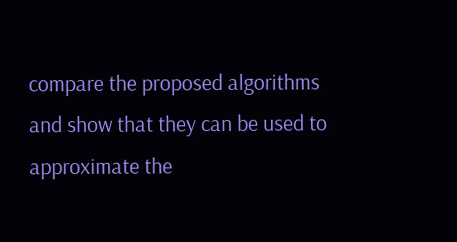compare the proposed algorithms and show that they can be used to approximate the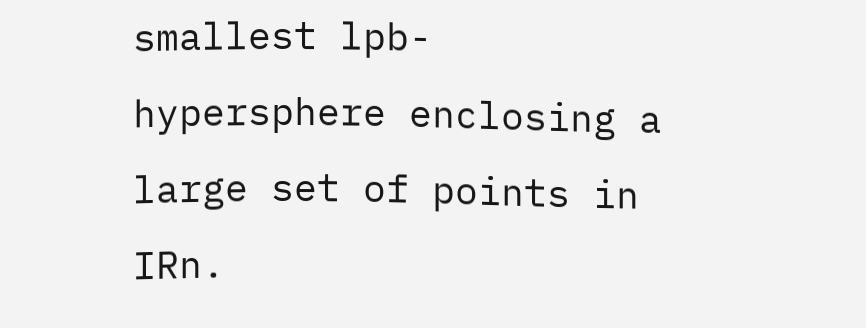smallest lpb-hypersphere enclosing a large set of points in IRn.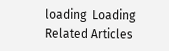loading  Loading Related Articles